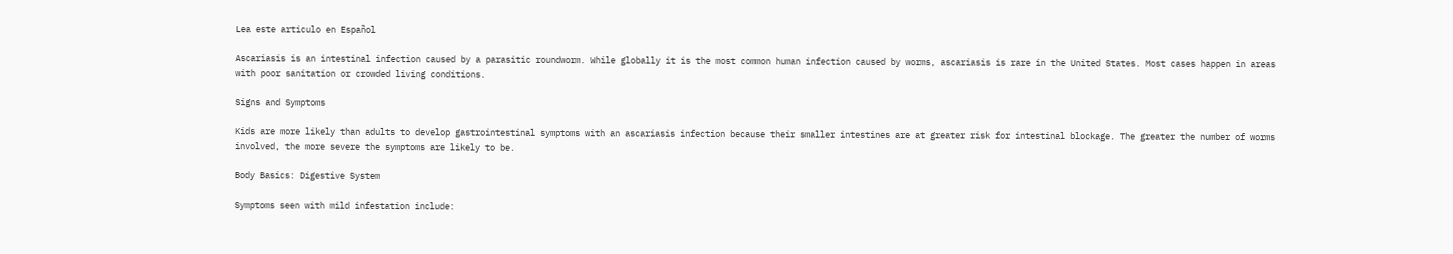Lea este articulo en Español

Ascariasis is an intestinal infection caused by a parasitic roundworm. While globally it is the most common human infection caused by worms, ascariasis is rare in the United States. Most cases happen in areas with poor sanitation or crowded living conditions.

Signs and Symptoms

Kids are more likely than adults to develop gastrointestinal symptoms with an ascariasis infection because their smaller intestines are at greater risk for intestinal blockage. The greater the number of worms involved, the more severe the symptoms are likely to be.

Body Basics: Digestive System

Symptoms seen with mild infestation include: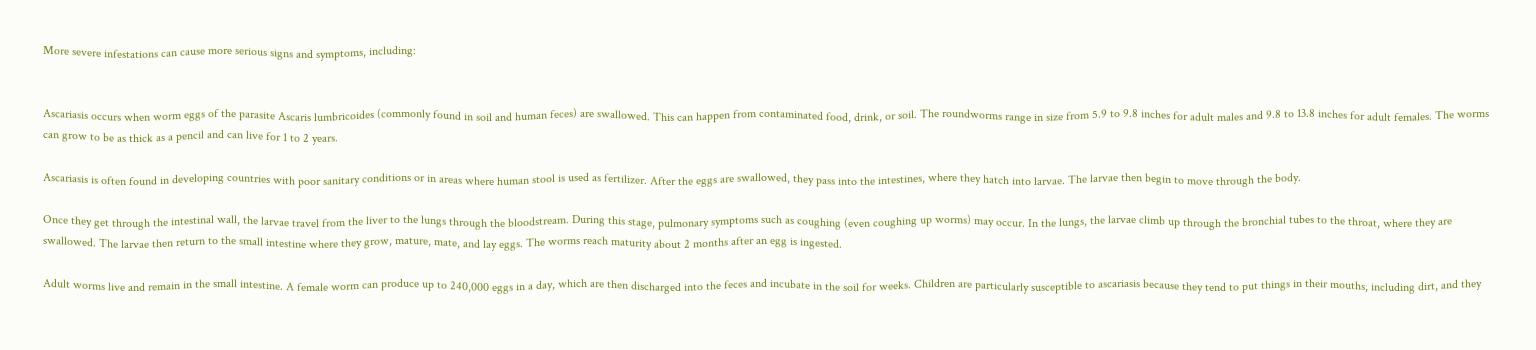More severe infestations can cause more serious signs and symptoms, including:


Ascariasis occurs when worm eggs of the parasite Ascaris lumbricoides (commonly found in soil and human feces) are swallowed. This can happen from contaminated food, drink, or soil. The roundworms range in size from 5.9 to 9.8 inches for adult males and 9.8 to 13.8 inches for adult females. The worms can grow to be as thick as a pencil and can live for 1 to 2 years.

Ascariasis is often found in developing countries with poor sanitary conditions or in areas where human stool is used as fertilizer. After the eggs are swallowed, they pass into the intestines, where they hatch into larvae. The larvae then begin to move through the body.

Once they get through the intestinal wall, the larvae travel from the liver to the lungs through the bloodstream. During this stage, pulmonary symptoms such as coughing (even coughing up worms) may occur. In the lungs, the larvae climb up through the bronchial tubes to the throat, where they are swallowed. The larvae then return to the small intestine where they grow, mature, mate, and lay eggs. The worms reach maturity about 2 months after an egg is ingested.

Adult worms live and remain in the small intestine. A female worm can produce up to 240,000 eggs in a day, which are then discharged into the feces and incubate in the soil for weeks. Children are particularly susceptible to ascariasis because they tend to put things in their mouths, including dirt, and they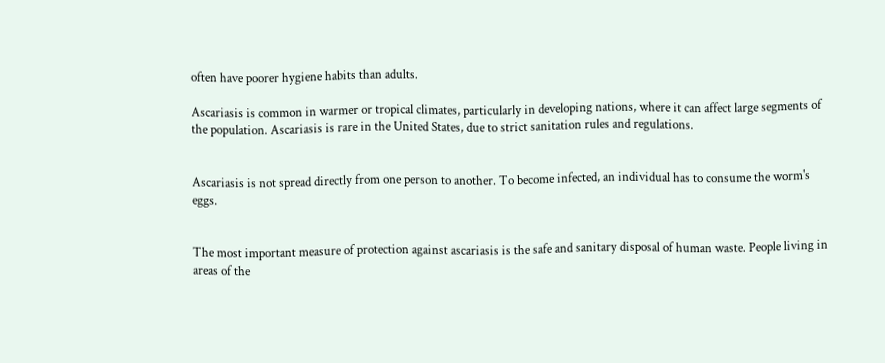often have poorer hygiene habits than adults.

Ascariasis is common in warmer or tropical climates, particularly in developing nations, where it can affect large segments of the population. Ascariasis is rare in the United States, due to strict sanitation rules and regulations.


Ascariasis is not spread directly from one person to another. To become infected, an individual has to consume the worm's eggs.


The most important measure of protection against ascariasis is the safe and sanitary disposal of human waste. People living in areas of the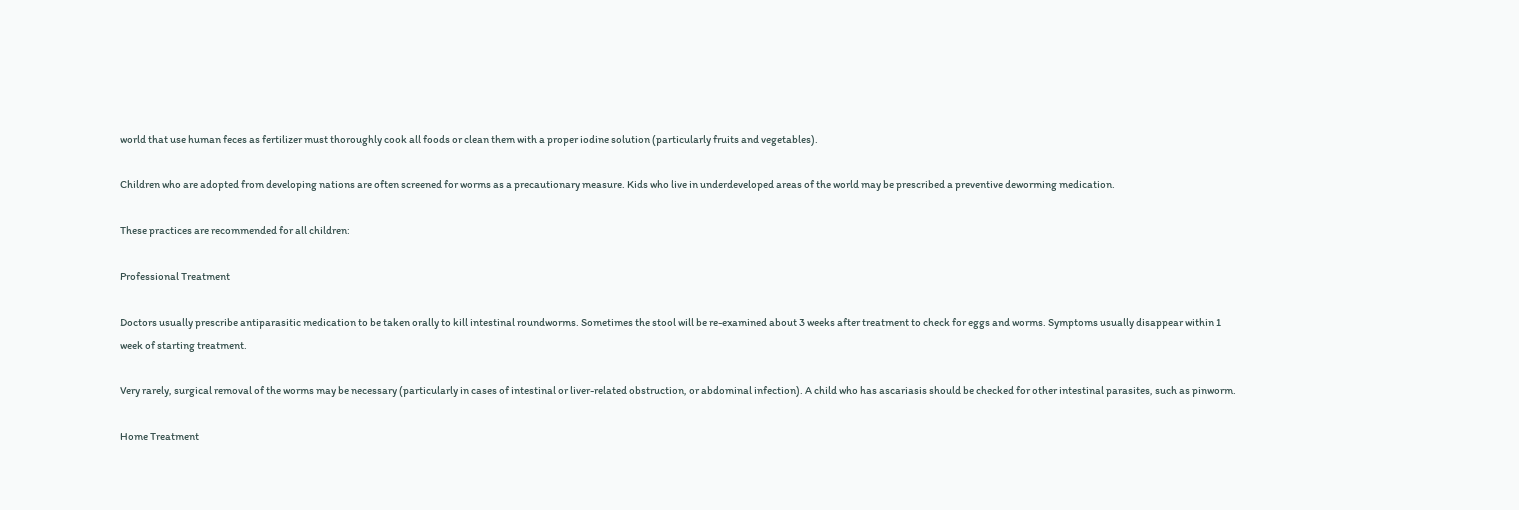world that use human feces as fertilizer must thoroughly cook all foods or clean them with a proper iodine solution (particularly fruits and vegetables).

Children who are adopted from developing nations are often screened for worms as a precautionary measure. Kids who live in underdeveloped areas of the world may be prescribed a preventive deworming medication.

These practices are recommended for all children:

Professional Treatment

Doctors usually prescribe antiparasitic medication to be taken orally to kill intestinal roundworms. Sometimes the stool will be re-examined about 3 weeks after treatment to check for eggs and worms. Symptoms usually disappear within 1 week of starting treatment.

Very rarely, surgical removal of the worms may be necessary (particularly in cases of intestinal or liver-related obstruction, or abdominal infection). A child who has ascariasis should be checked for other intestinal parasites, such as pinworm.

Home Treatment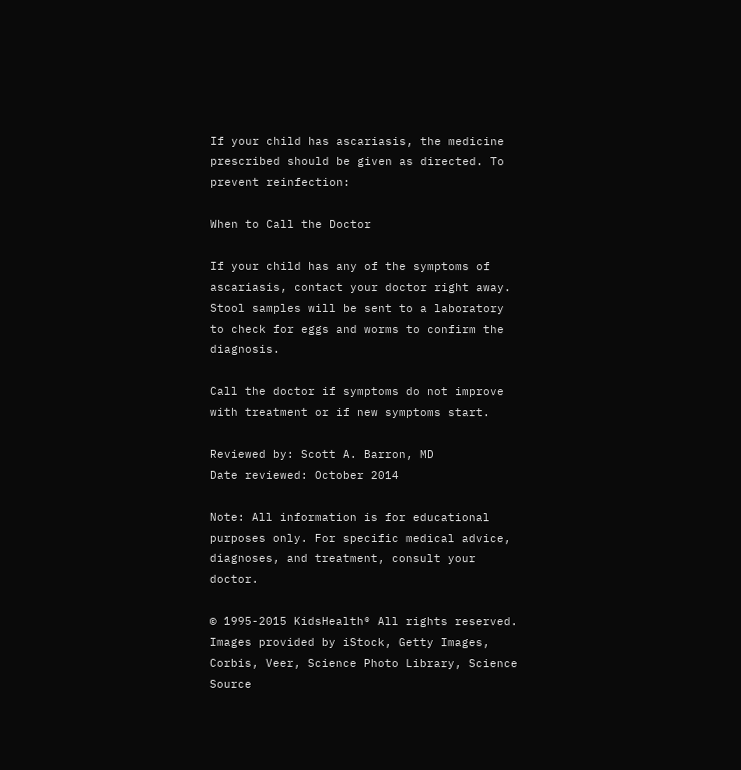If your child has ascariasis, the medicine prescribed should be given as directed. To prevent reinfection:

When to Call the Doctor

If your child has any of the symptoms of ascariasis, contact your doctor right away. Stool samples will be sent to a laboratory to check for eggs and worms to confirm the diagnosis.

Call the doctor if symptoms do not improve with treatment or if new symptoms start.

Reviewed by: Scott A. Barron, MD
Date reviewed: October 2014

Note: All information is for educational purposes only. For specific medical advice, diagnoses, and treatment, consult your doctor.

© 1995-2015 KidsHealth® All rights reserved.
Images provided by iStock, Getty Images, Corbis, Veer, Science Photo Library, Science Source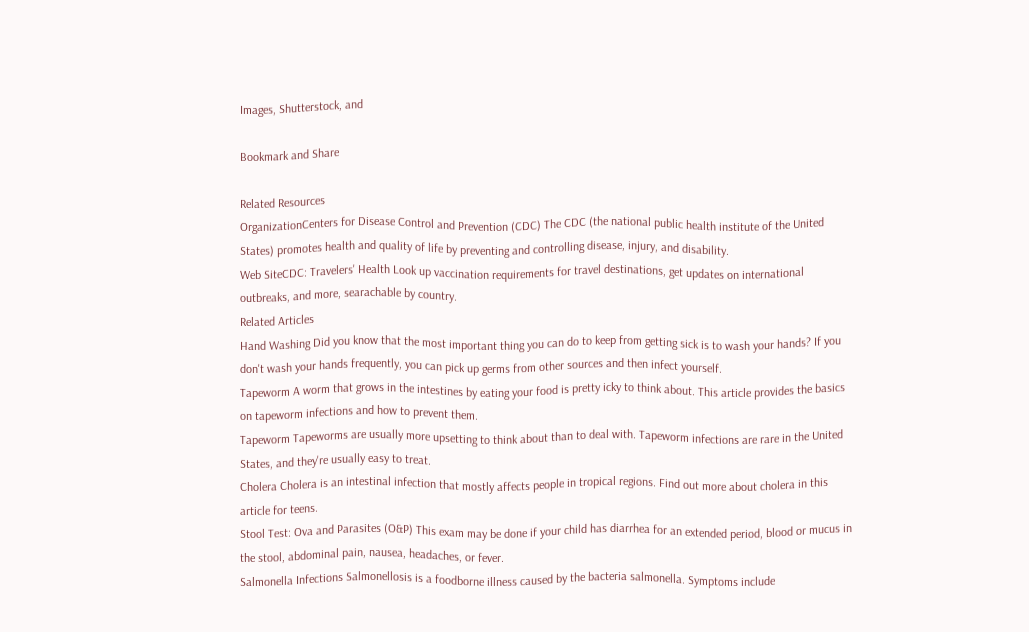Images, Shutterstock, and

Bookmark and Share

Related Resources
OrganizationCenters for Disease Control and Prevention (CDC) The CDC (the national public health institute of the United States) promotes health and quality of life by preventing and controlling disease, injury, and disability.
Web SiteCDC: Travelers' Health Look up vaccination requirements for travel destinations, get updates on international outbreaks, and more, searachable by country.
Related Articles
Hand Washing Did you know that the most important thing you can do to keep from getting sick is to wash your hands? If you don't wash your hands frequently, you can pick up germs from other sources and then infect yourself.
Tapeworm A worm that grows in the intestines by eating your food is pretty icky to think about. This article provides the basics on tapeworm infections and how to prevent them.
Tapeworm Tapeworms are usually more upsetting to think about than to deal with. Tapeworm infections are rare in the United States, and they're usually easy to treat.
Cholera Cholera is an intestinal infection that mostly affects people in tropical regions. Find out more about cholera in this article for teens.
Stool Test: Ova and Parasites (O&P) This exam may be done if your child has diarrhea for an extended period, blood or mucus in the stool, abdominal pain, nausea, headaches, or fever.
Salmonella Infections Salmonellosis is a foodborne illness caused by the bacteria salmonella. Symptoms include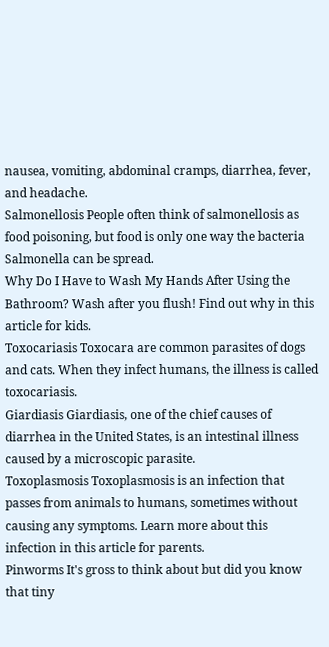nausea, vomiting, abdominal cramps, diarrhea, fever, and headache.
Salmonellosis People often think of salmonellosis as food poisoning, but food is only one way the bacteria Salmonella can be spread.
Why Do I Have to Wash My Hands After Using the Bathroom? Wash after you flush! Find out why in this article for kids.
Toxocariasis Toxocara are common parasites of dogs and cats. When they infect humans, the illness is called toxocariasis.
Giardiasis Giardiasis, one of the chief causes of diarrhea in the United States, is an intestinal illness caused by a microscopic parasite.
Toxoplasmosis Toxoplasmosis is an infection that passes from animals to humans, sometimes without causing any symptoms. Learn more about this infection in this article for parents.
Pinworms It's gross to think about but did you know that tiny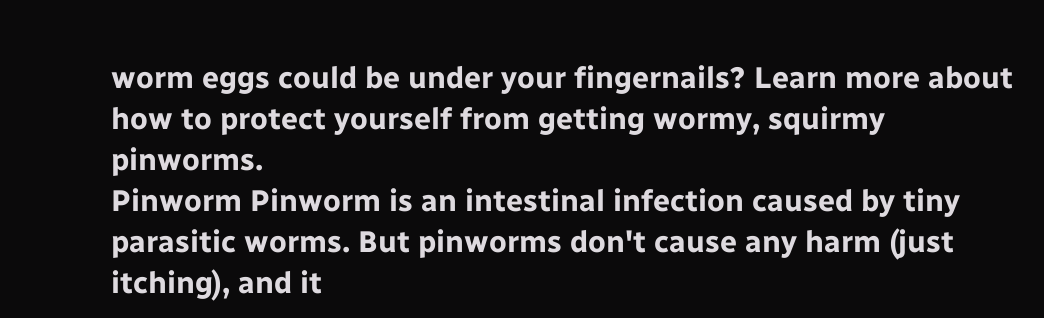worm eggs could be under your fingernails? Learn more about how to protect yourself from getting wormy, squirmy pinworms.
Pinworm Pinworm is an intestinal infection caused by tiny parasitic worms. But pinworms don't cause any harm (just itching), and it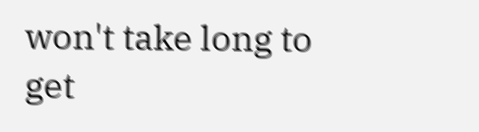won't take long to get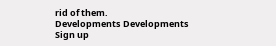rid of them.
Developments Developments
Sign up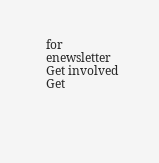for enewsletter
Get involved Get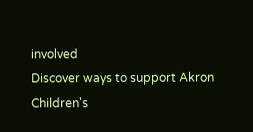involved
Discover ways to support Akron Children's